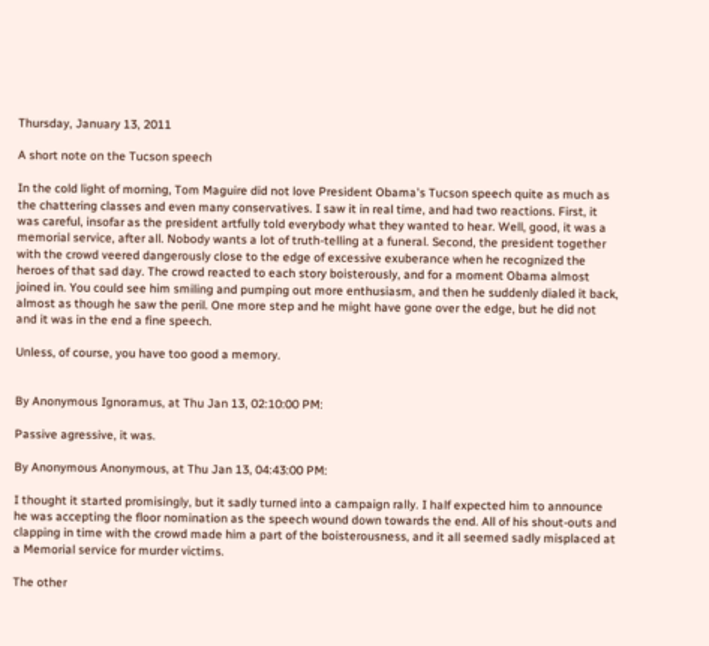Thursday, January 13, 2011

A short note on the Tucson speech

In the cold light of morning, Tom Maguire did not love President Obama's Tucson speech quite as much as the chattering classes and even many conservatives. I saw it in real time, and had two reactions. First, it was careful, insofar as the president artfully told everybody what they wanted to hear. Well, good, it was a memorial service, after all. Nobody wants a lot of truth-telling at a funeral. Second, the president together with the crowd veered dangerously close to the edge of excessive exuberance when he recognized the heroes of that sad day. The crowd reacted to each story boisterously, and for a moment Obama almost joined in. You could see him smiling and pumping out more enthusiasm, and then he suddenly dialed it back, almost as though he saw the peril. One more step and he might have gone over the edge, but he did not and it was in the end a fine speech.

Unless, of course, you have too good a memory.


By Anonymous Ignoramus, at Thu Jan 13, 02:10:00 PM:

Passive agressive, it was.

By Anonymous Anonymous, at Thu Jan 13, 04:43:00 PM:

I thought it started promisingly, but it sadly turned into a campaign rally. I half expected him to announce he was accepting the floor nomination as the speech wound down towards the end. All of his shout-outs and clapping in time with the crowd made him a part of the boisterousness, and it all seemed sadly misplaced at a Memorial service for murder victims.

The other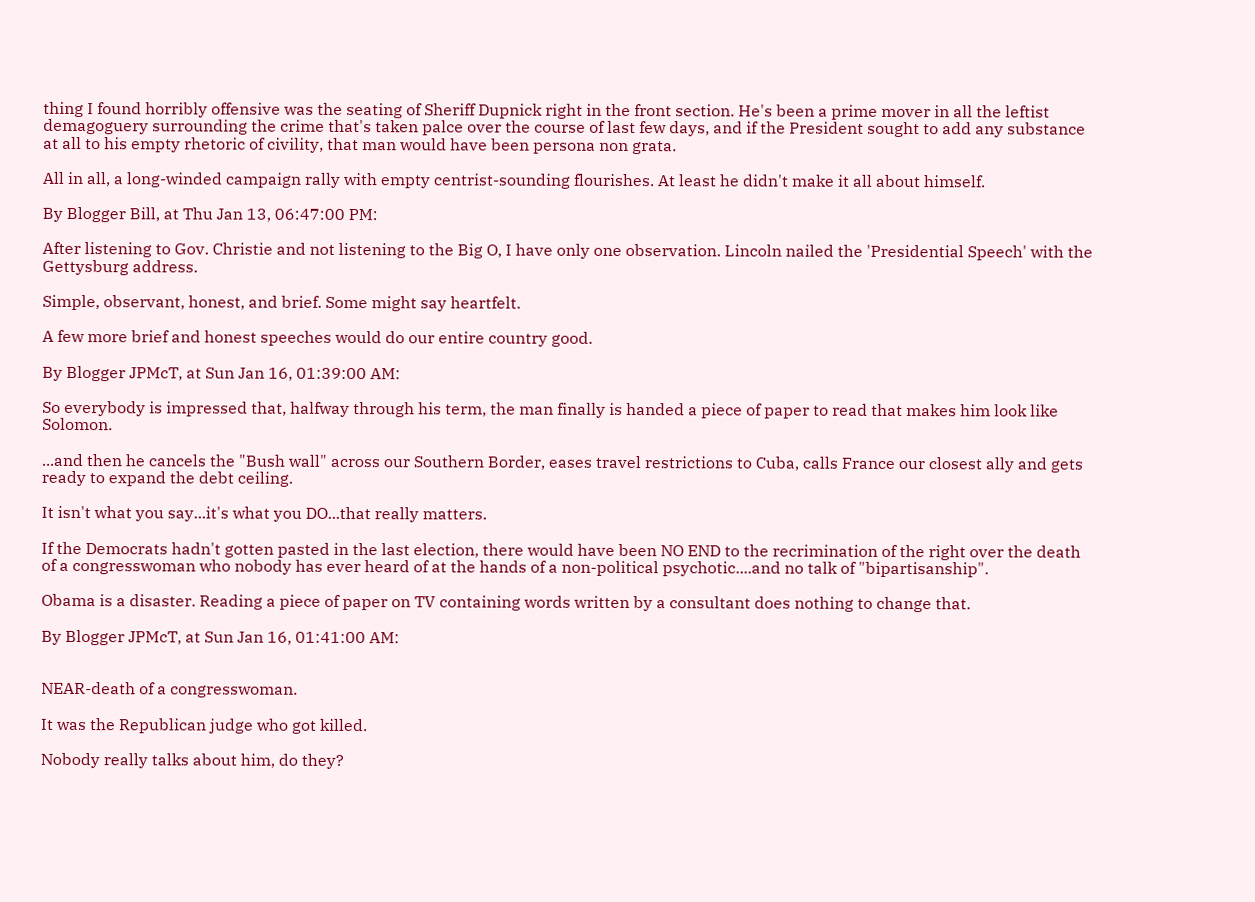thing I found horribly offensive was the seating of Sheriff Dupnick right in the front section. He's been a prime mover in all the leftist demagoguery surrounding the crime that's taken palce over the course of last few days, and if the President sought to add any substance at all to his empty rhetoric of civility, that man would have been persona non grata.

All in all, a long-winded campaign rally with empty centrist-sounding flourishes. At least he didn't make it all about himself.

By Blogger Bill, at Thu Jan 13, 06:47:00 PM:

After listening to Gov. Christie and not listening to the Big O, I have only one observation. Lincoln nailed the 'Presidential Speech' with the Gettysburg address.

Simple, observant, honest, and brief. Some might say heartfelt.

A few more brief and honest speeches would do our entire country good.

By Blogger JPMcT, at Sun Jan 16, 01:39:00 AM:

So everybody is impressed that, halfway through his term, the man finally is handed a piece of paper to read that makes him look like Solomon.

...and then he cancels the "Bush wall" across our Southern Border, eases travel restrictions to Cuba, calls France our closest ally and gets ready to expand the debt ceiling.

It isn't what you say...it's what you DO...that really matters.

If the Democrats hadn't gotten pasted in the last election, there would have been NO END to the recrimination of the right over the death of a congresswoman who nobody has ever heard of at the hands of a non-political psychotic....and no talk of "bipartisanship".

Obama is a disaster. Reading a piece of paper on TV containing words written by a consultant does nothing to change that.

By Blogger JPMcT, at Sun Jan 16, 01:41:00 AM:


NEAR-death of a congresswoman.

It was the Republican judge who got killed.

Nobody really talks about him, do they?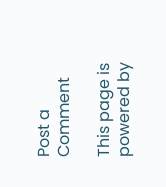Post a Comment

This page is powered by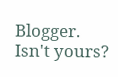Blogger. Isn't yours?